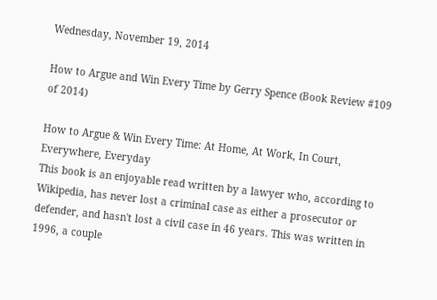Wednesday, November 19, 2014

How to Argue and Win Every Time by Gerry Spence (Book Review #109 of 2014)

How to Argue & Win Every Time: At Home, At Work, In Court, Everywhere, Everyday
This book is an enjoyable read written by a lawyer who, according to Wikipedia, has never lost a criminal case as either a prosecutor or defender, and hasn't lost a civil case in 46 years. This was written in 1996, a couple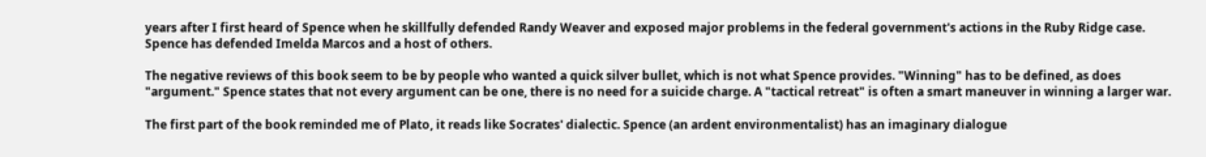years after I first heard of Spence when he skillfully defended Randy Weaver and exposed major problems in the federal government's actions in the Ruby Ridge case. Spence has defended Imelda Marcos and a host of others.

The negative reviews of this book seem to be by people who wanted a quick silver bullet, which is not what Spence provides. "Winning" has to be defined, as does "argument." Spence states that not every argument can be one, there is no need for a suicide charge. A "tactical retreat" is often a smart maneuver in winning a larger war.

The first part of the book reminded me of Plato, it reads like Socrates' dialectic. Spence (an ardent environmentalist) has an imaginary dialogue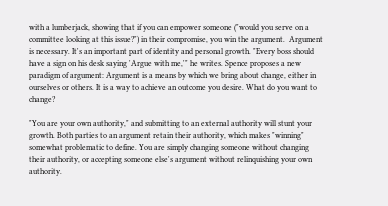with a lumberjack, showing that if you can empower someone ("would you serve on a committee looking at this issue?") in their compromise, you win the argument.  Argument is necessary. It's an important part of identity and personal growth. "Every boss should have a sign on his desk saying 'Argue with me,'" he writes. Spence proposes a new paradigm of argument: Argument is a means by which we bring about change, either in ourselves or others. It is a way to achieve an outcome you desire. What do you want to change?

"You are your own authority," and submitting to an external authority will stunt your growth. Both parties to an argument retain their authority, which makes "winning" somewhat problematic to define. You are simply changing someone without changing their authority, or accepting someone else's argument without relinquishing your own authority.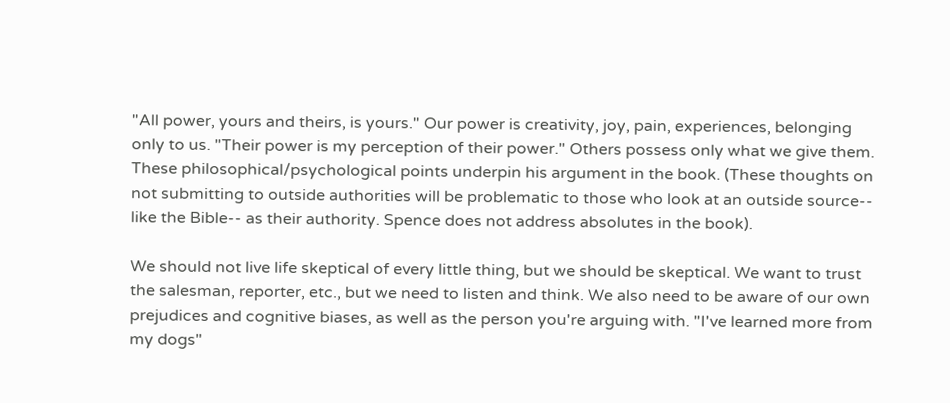"All power, yours and theirs, is yours." Our power is creativity, joy, pain, experiences, belonging only to us. "Their power is my perception of their power." Others possess only what we give them. These philosophical/psychological points underpin his argument in the book. (These thoughts on not submitting to outside authorities will be problematic to those who look at an outside source-- like the Bible-- as their authority. Spence does not address absolutes in the book).

We should not live life skeptical of every little thing, but we should be skeptical. We want to trust the salesman, reporter, etc., but we need to listen and think. We also need to be aware of our own prejudices and cognitive biases, as well as the person you're arguing with. "I've learned more from my dogs"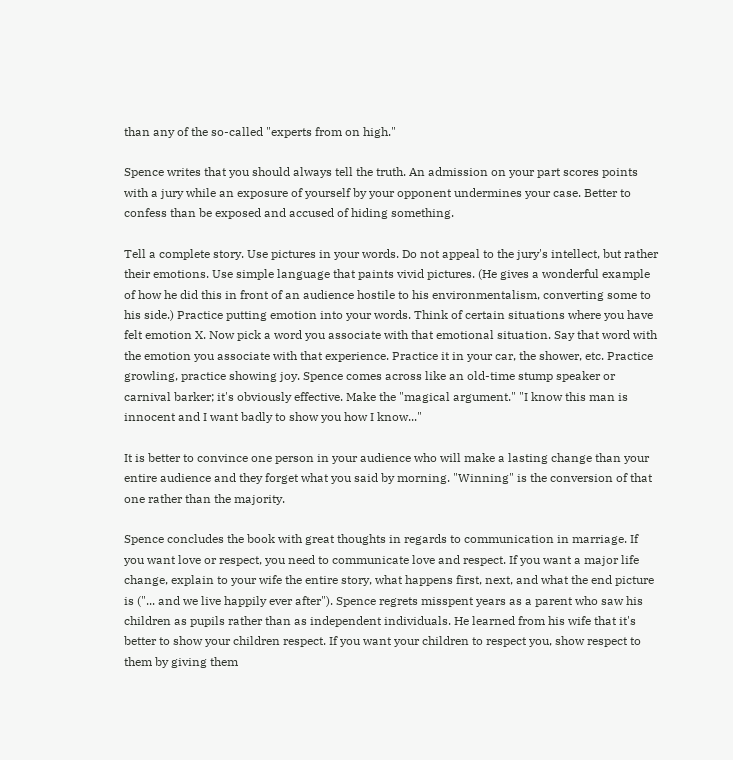than any of the so-called "experts from on high."

Spence writes that you should always tell the truth. An admission on your part scores points with a jury while an exposure of yourself by your opponent undermines your case. Better to confess than be exposed and accused of hiding something.

Tell a complete story. Use pictures in your words. Do not appeal to the jury's intellect, but rather their emotions. Use simple language that paints vivid pictures. (He gives a wonderful example of how he did this in front of an audience hostile to his environmentalism, converting some to his side.) Practice putting emotion into your words. Think of certain situations where you have felt emotion X. Now pick a word you associate with that emotional situation. Say that word with the emotion you associate with that experience. Practice it in your car, the shower, etc. Practice growling, practice showing joy. Spence comes across like an old-time stump speaker or carnival barker; it's obviously effective. Make the "magical argument." "I know this man is innocent and I want badly to show you how I know..."

It is better to convince one person in your audience who will make a lasting change than your entire audience and they forget what you said by morning. "Winning" is the conversion of that one rather than the majority.

Spence concludes the book with great thoughts in regards to communication in marriage. If you want love or respect, you need to communicate love and respect. If you want a major life change, explain to your wife the entire story, what happens first, next, and what the end picture is ("... and we live happily ever after"). Spence regrets misspent years as a parent who saw his children as pupils rather than as independent individuals. He learned from his wife that it's better to show your children respect. If you want your children to respect you, show respect to them by giving them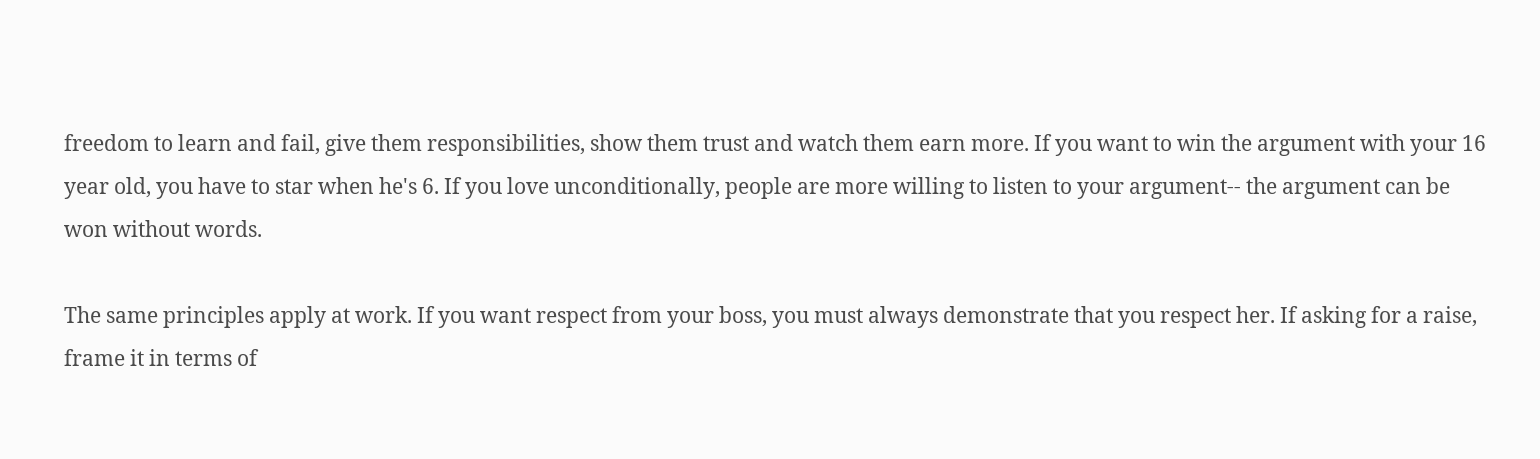freedom to learn and fail, give them responsibilities, show them trust and watch them earn more. If you want to win the argument with your 16 year old, you have to star when he's 6. If you love unconditionally, people are more willing to listen to your argument-- the argument can be won without words.

The same principles apply at work. If you want respect from your boss, you must always demonstrate that you respect her. If asking for a raise, frame it in terms of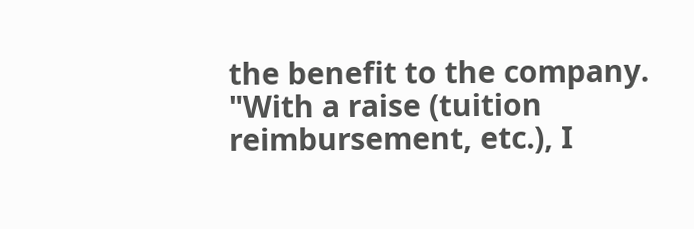the benefit to the company. "With a raise (tuition reimbursement, etc.), I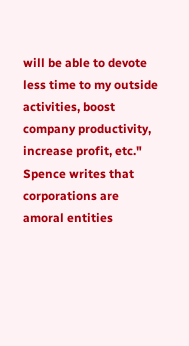will be able to devote less time to my outside activities, boost company productivity, increase profit, etc." Spence writes that corporations are amoral entities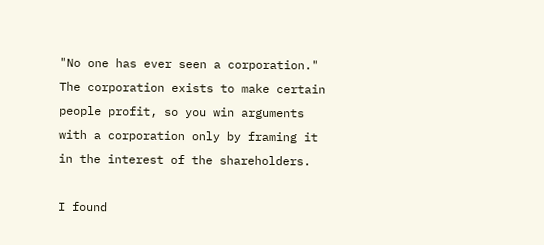"No one has ever seen a corporation." The corporation exists to make certain people profit, so you win arguments with a corporation only by framing it in the interest of the shareholders.

I found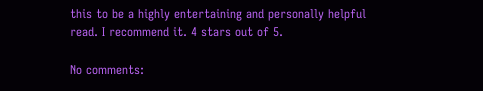this to be a highly entertaining and personally helpful read. I recommend it. 4 stars out of 5.

No comments: